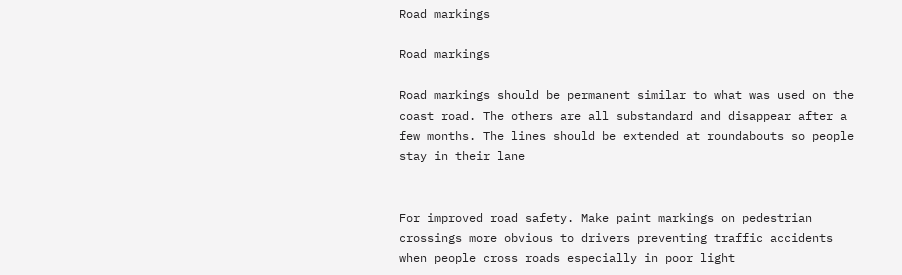Road markings

Road markings

Road markings should be permanent similar to what was used on the coast road. The others are all substandard and disappear after a few months. The lines should be extended at roundabouts so people stay in their lane


For improved road safety. Make paint markings on pedestrian crossings more obvious to drivers preventing traffic accidents when people cross roads especially in poor light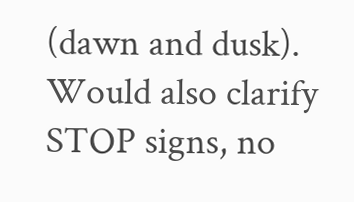(dawn and dusk). Would also clarify STOP signs, no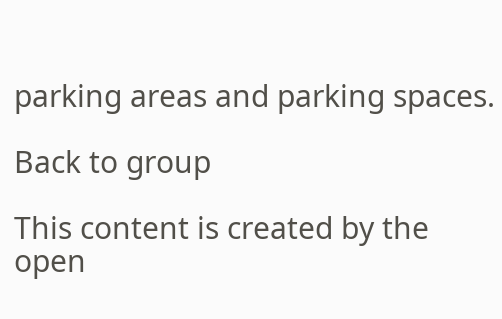parking areas and parking spaces.

Back to group

This content is created by the open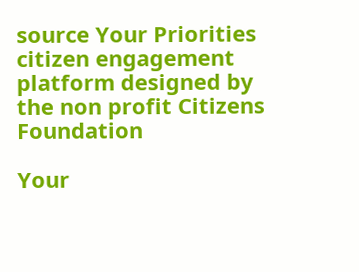source Your Priorities citizen engagement platform designed by the non profit Citizens Foundation

Your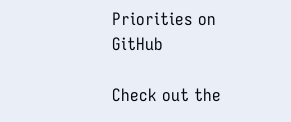Priorities on GitHub

Check out the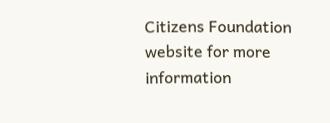Citizens Foundation website for more information